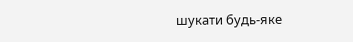шукати будь-яке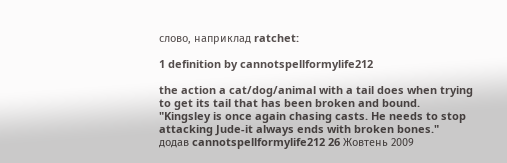слово, наприклад ratchet:

1 definition by cannotspellformylife212

the action a cat/dog/animal with a tail does when trying to get its tail that has been broken and bound.
"Kingsley is once again chasing casts. He needs to stop attacking Jude-it always ends with broken bones."
додав cannotspellformylife212 26 Жовтень 2009